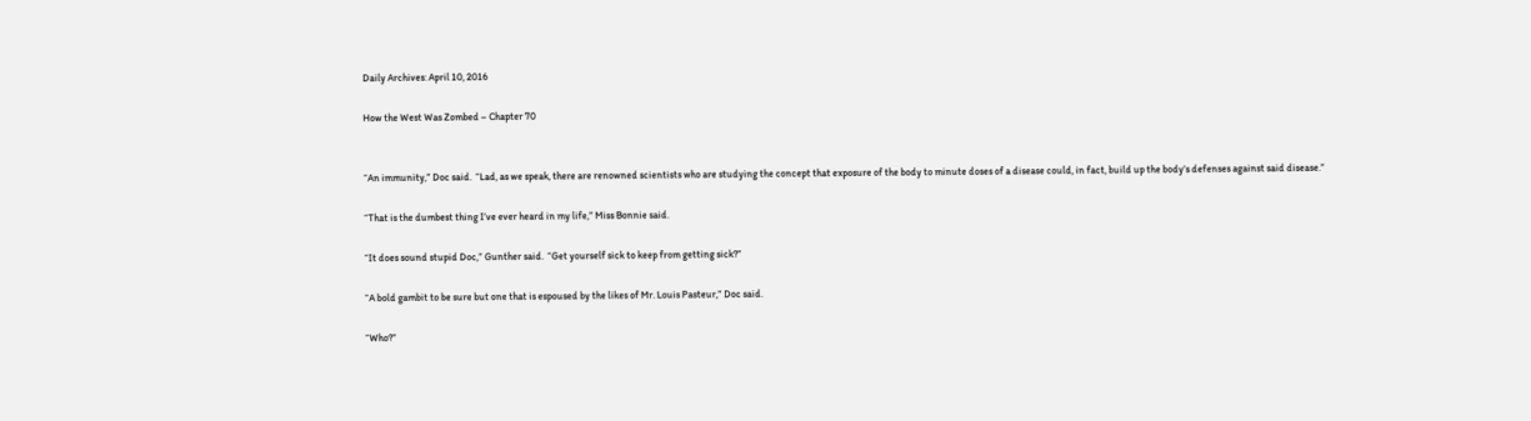Daily Archives: April 10, 2016

How the West Was Zombed – Chapter 70


“An immunity,” Doc said.  “Lad, as we speak, there are renowned scientists who are studying the concept that exposure of the body to minute doses of a disease could, in fact, build up the body’s defenses against said disease.”

“That is the dumbest thing I’ve ever heard in my life,” Miss Bonnie said.

“It does sound stupid Doc,” Gunther said.  “Get yourself sick to keep from getting sick?”

“A bold gambit to be sure but one that is espoused by the likes of Mr. Louis Pasteur,” Doc said.

“Who?”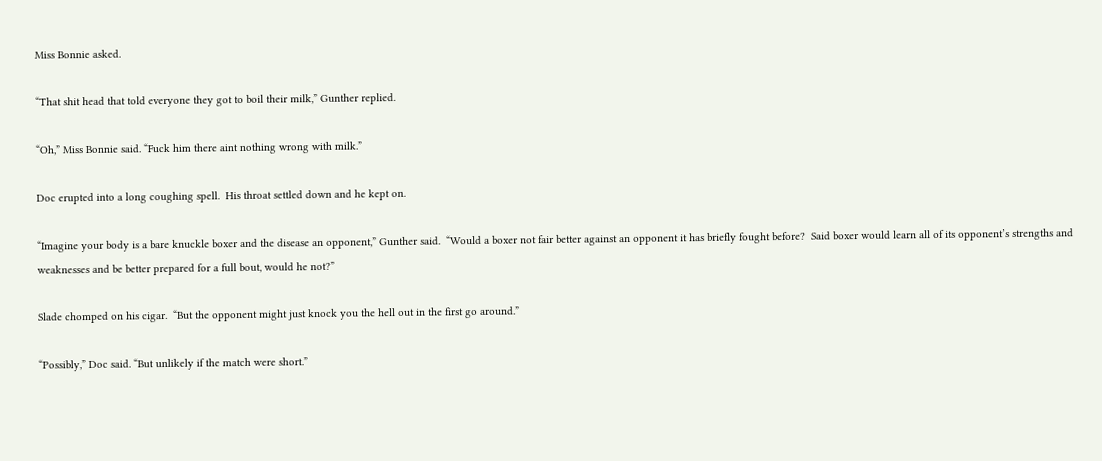Miss Bonnie asked.

“That shit head that told everyone they got to boil their milk,” Gunther replied.

“Oh,” Miss Bonnie said. “Fuck him there aint nothing wrong with milk.”

Doc erupted into a long coughing spell.  His throat settled down and he kept on.

“Imagine your body is a bare knuckle boxer and the disease an opponent,” Gunther said.  “Would a boxer not fair better against an opponent it has briefly fought before?  Said boxer would learn all of its opponent’s strengths and weaknesses and be better prepared for a full bout, would he not?”

Slade chomped on his cigar.  “But the opponent might just knock you the hell out in the first go around.”

“Possibly,” Doc said. “But unlikely if the match were short.”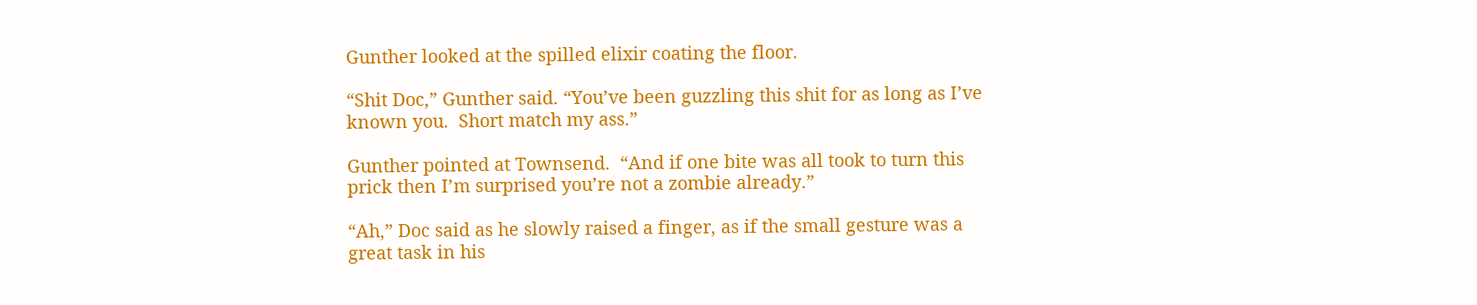Gunther looked at the spilled elixir coating the floor.

“Shit Doc,” Gunther said. “You’ve been guzzling this shit for as long as I’ve known you.  Short match my ass.”

Gunther pointed at Townsend.  “And if one bite was all took to turn this prick then I’m surprised you’re not a zombie already.”

“Ah,” Doc said as he slowly raised a finger, as if the small gesture was a great task in his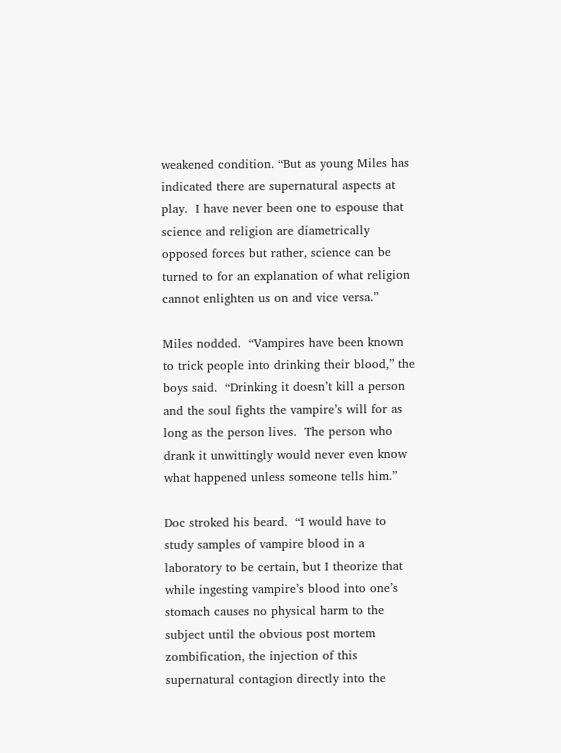weakened condition. “But as young Miles has indicated there are supernatural aspects at play.  I have never been one to espouse that science and religion are diametrically opposed forces but rather, science can be turned to for an explanation of what religion cannot enlighten us on and vice versa.”

Miles nodded.  “Vampires have been known to trick people into drinking their blood,” the boys said.  “Drinking it doesn’t kill a person and the soul fights the vampire’s will for as long as the person lives.  The person who drank it unwittingly would never even know what happened unless someone tells him.”

Doc stroked his beard.  “I would have to study samples of vampire blood in a laboratory to be certain, but I theorize that while ingesting vampire’s blood into one’s stomach causes no physical harm to the subject until the obvious post mortem zombification, the injection of this supernatural contagion directly into the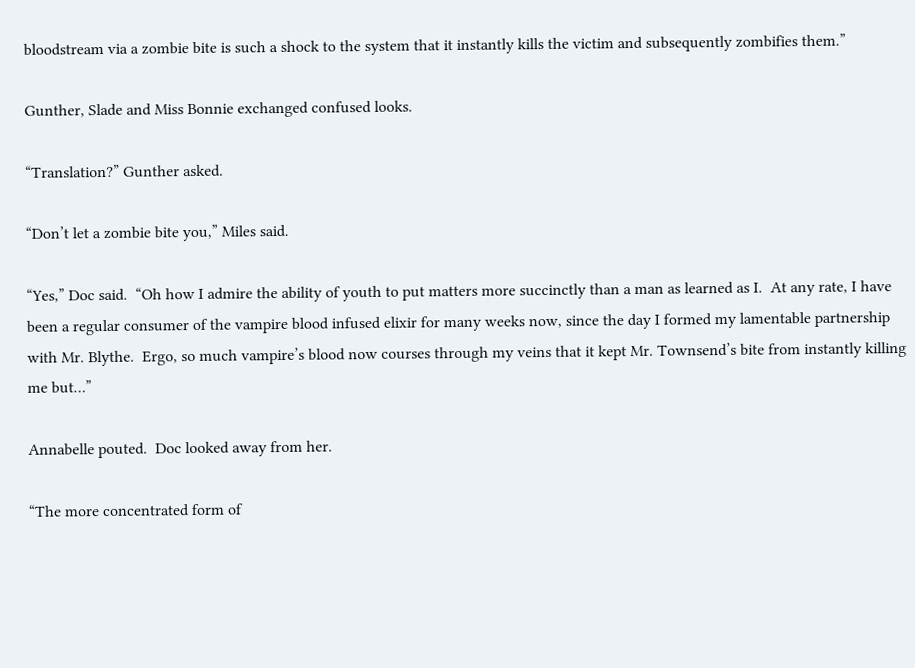bloodstream via a zombie bite is such a shock to the system that it instantly kills the victim and subsequently zombifies them.”

Gunther, Slade and Miss Bonnie exchanged confused looks.

“Translation?” Gunther asked.

“Don’t let a zombie bite you,” Miles said.

“Yes,” Doc said.  “Oh how I admire the ability of youth to put matters more succinctly than a man as learned as I.  At any rate, I have been a regular consumer of the vampire blood infused elixir for many weeks now, since the day I formed my lamentable partnership with Mr. Blythe.  Ergo, so much vampire’s blood now courses through my veins that it kept Mr. Townsend’s bite from instantly killing me but…”

Annabelle pouted.  Doc looked away from her.

“The more concentrated form of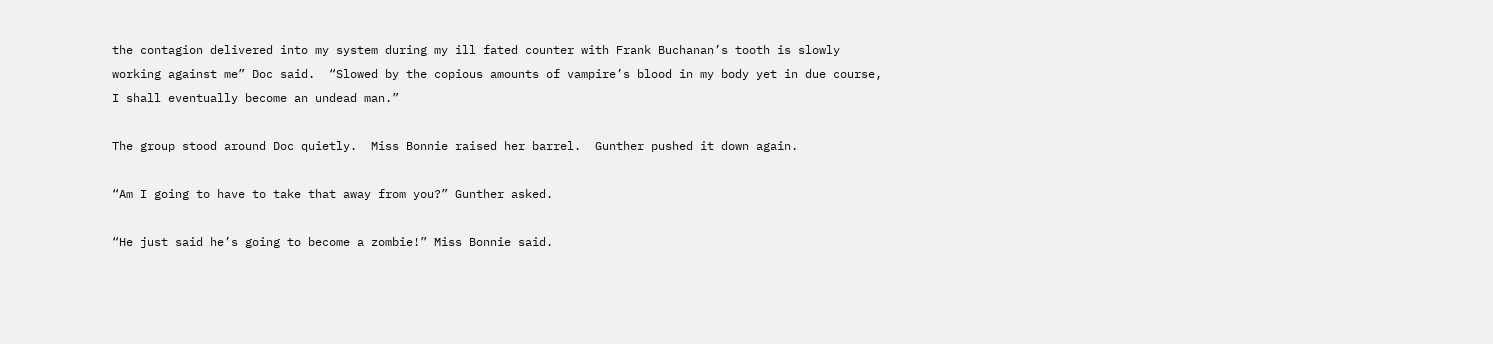the contagion delivered into my system during my ill fated counter with Frank Buchanan’s tooth is slowly working against me” Doc said.  “Slowed by the copious amounts of vampire’s blood in my body yet in due course, I shall eventually become an undead man.”

The group stood around Doc quietly.  Miss Bonnie raised her barrel.  Gunther pushed it down again.

“Am I going to have to take that away from you?” Gunther asked.

“He just said he’s going to become a zombie!” Miss Bonnie said.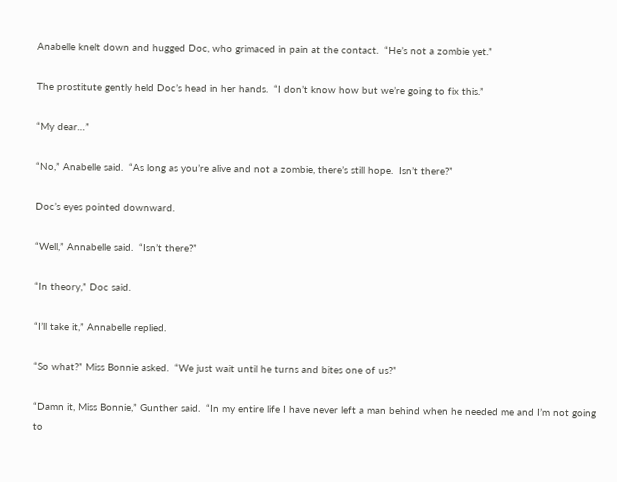Anabelle knelt down and hugged Doc, who grimaced in pain at the contact.  “He’s not a zombie yet.”

The prostitute gently held Doc’s head in her hands.  “I don’t know how but we’re going to fix this.”

“My dear…”

“No,” Anabelle said.  “As long as you’re alive and not a zombie, there’s still hope.  Isn’t there?”

Doc’s eyes pointed downward.

“Well,” Annabelle said.  “Isn’t there?”

“In theory,” Doc said.

“I’ll take it,” Annabelle replied.

“So what?” Miss Bonnie asked.  “We just wait until he turns and bites one of us?”

“Damn it, Miss Bonnie,” Gunther said.  “In my entire life I have never left a man behind when he needed me and I’m not going to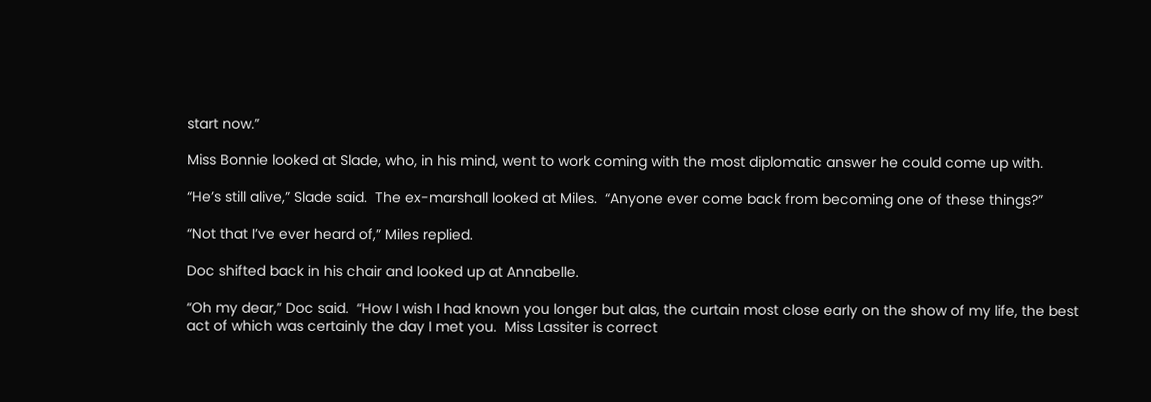start now.”

Miss Bonnie looked at Slade, who, in his mind, went to work coming with the most diplomatic answer he could come up with.

“He’s still alive,” Slade said.  The ex-marshall looked at Miles.  “Anyone ever come back from becoming one of these things?”

“Not that I’ve ever heard of,” Miles replied.

Doc shifted back in his chair and looked up at Annabelle.

“Oh my dear,” Doc said.  “How I wish I had known you longer but alas, the curtain most close early on the show of my life, the best act of which was certainly the day I met you.  Miss Lassiter is correct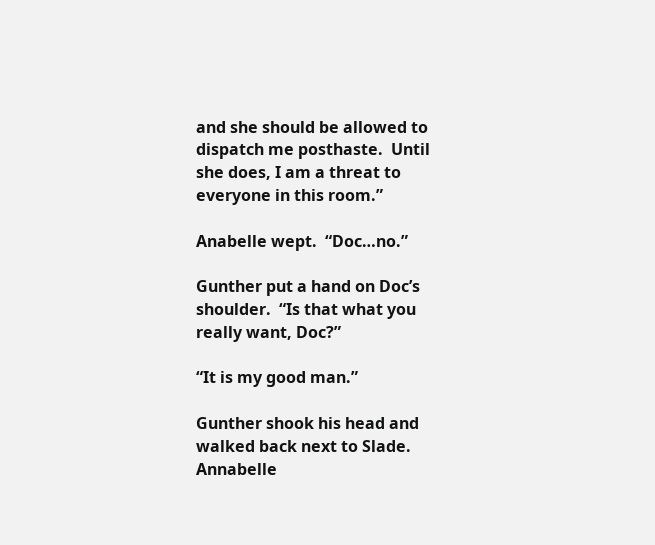and she should be allowed to dispatch me posthaste.  Until she does, I am a threat to everyone in this room.”

Anabelle wept.  “Doc…no.”

Gunther put a hand on Doc’s shoulder.  “Is that what you really want, Doc?”

“It is my good man.”

Gunther shook his head and walked back next to Slade.  Annabelle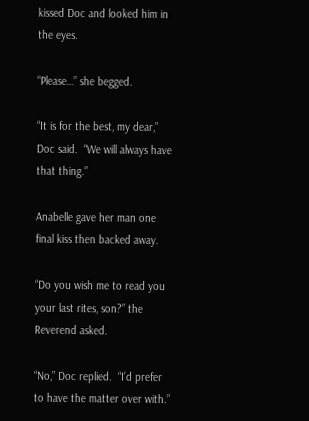kissed Doc and looked him in the eyes.

“Please…” she begged.

“It is for the best, my dear,” Doc said.  “We will always have that thing.”

Anabelle gave her man one final kiss then backed away.

“Do you wish me to read you your last rites, son?” the Reverend asked.

“No,” Doc replied.  “I’d prefer to have the matter over with.”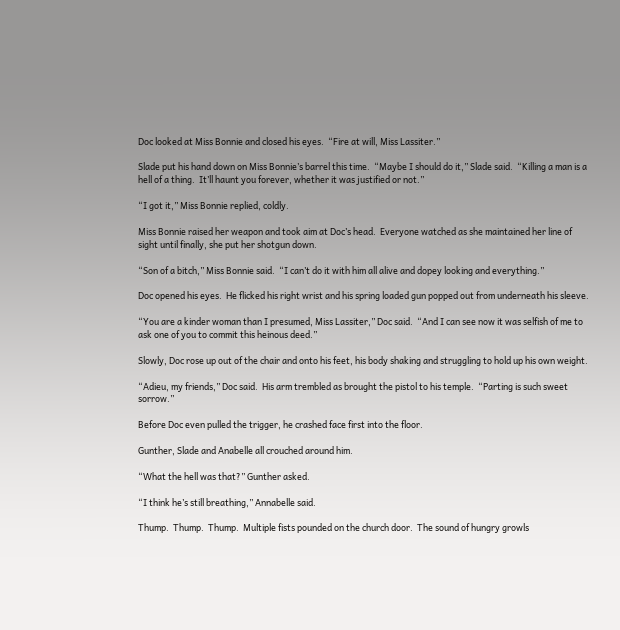Doc looked at Miss Bonnie and closed his eyes.  “Fire at will, Miss Lassiter.”

Slade put his hand down on Miss Bonnie’s barrel this time.  “Maybe I should do it,” Slade said.  “Killing a man is a hell of a thing.  It’ll haunt you forever, whether it was justified or not.”

“I got it,” Miss Bonnie replied, coldly.

Miss Bonnie raised her weapon and took aim at Doc’s head.  Everyone watched as she maintained her line of sight until finally, she put her shotgun down.

“Son of a bitch,” Miss Bonnie said.  “I can’t do it with him all alive and dopey looking and everything.”

Doc opened his eyes.  He flicked his right wrist and his spring loaded gun popped out from underneath his sleeve.

“You are a kinder woman than I presumed, Miss Lassiter,” Doc said.  “And I can see now it was selfish of me to ask one of you to commit this heinous deed.”

Slowly, Doc rose up out of the chair and onto his feet, his body shaking and struggling to hold up his own weight.

“Adieu, my friends,” Doc said.  His arm trembled as brought the pistol to his temple.  “Parting is such sweet sorrow.”

Before Doc even pulled the trigger, he crashed face first into the floor.

Gunther, Slade and Anabelle all crouched around him.

“What the hell was that?” Gunther asked.

“I think he’s still breathing,” Annabelle said.

Thump.  Thump.  Thump.  Multiple fists pounded on the church door.  The sound of hungry growls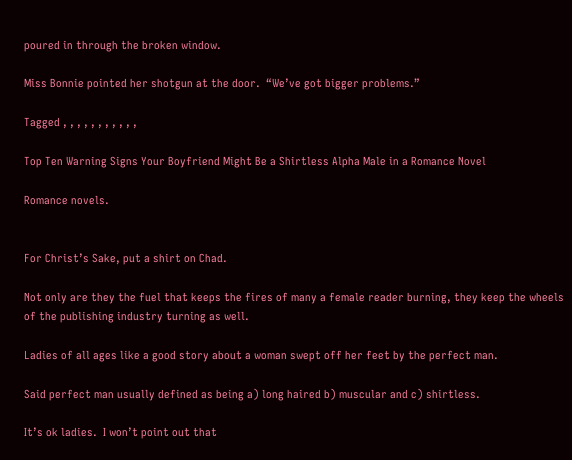poured in through the broken window.

Miss Bonnie pointed her shotgun at the door.  “We’ve got bigger problems.”

Tagged , , , , , , , , , , ,

Top Ten Warning Signs Your Boyfriend Might Be a Shirtless Alpha Male in a Romance Novel

Romance novels.


For Christ’s Sake, put a shirt on Chad.

Not only are they the fuel that keeps the fires of many a female reader burning, they keep the wheels of the publishing industry turning as well.

Ladies of all ages like a good story about a woman swept off her feet by the perfect man.

Said perfect man usually defined as being a) long haired b) muscular and c) shirtless.

It’s ok ladies.  I won’t point out that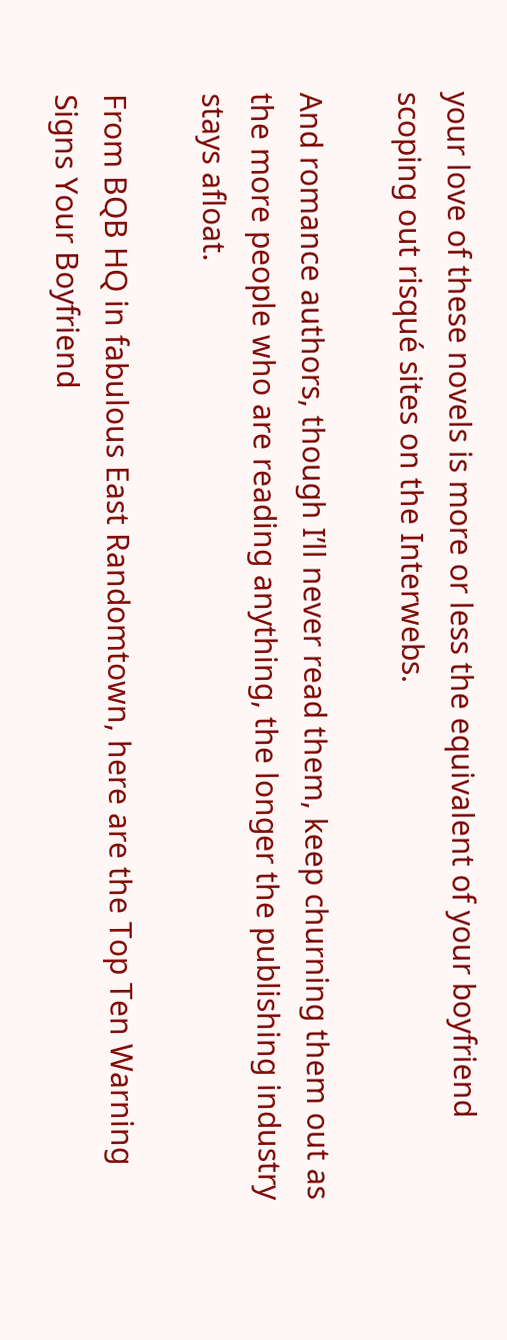your love of these novels is more or less the equivalent of your boyfriend scoping out risqué sites on the Interwebs.

And romance authors, though I’ll never read them, keep churning them out as the more people who are reading anything, the longer the publishing industry stays afloat.

From BQB HQ in fabulous East Randomtown, here are the Top Ten Warning Signs Your Boyfriend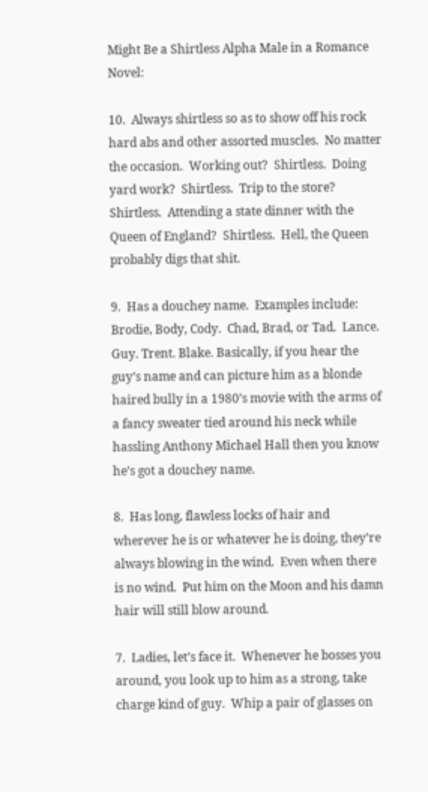Might Be a Shirtless Alpha Male in a Romance Novel:

10.  Always shirtless so as to show off his rock hard abs and other assorted muscles.  No matter the occasion.  Working out?  Shirtless.  Doing yard work?  Shirtless.  Trip to the store?  Shirtless.  Attending a state dinner with the Queen of England?  Shirtless.  Hell, the Queen probably digs that shit.

9.  Has a douchey name.  Examples include: Brodie, Body, Cody.  Chad, Brad, or Tad.  Lance. Guy. Trent. Blake. Basically, if you hear the guy’s name and can picture him as a blonde haired bully in a 1980’s movie with the arms of a fancy sweater tied around his neck while hassling Anthony Michael Hall then you know he’s got a douchey name.

8.  Has long, flawless locks of hair and wherever he is or whatever he is doing, they’re always blowing in the wind.  Even when there is no wind.  Put him on the Moon and his damn hair will still blow around.

7.  Ladies, let’s face it.  Whenever he bosses you around, you look up to him as a strong, take charge kind of guy.  Whip a pair of glasses on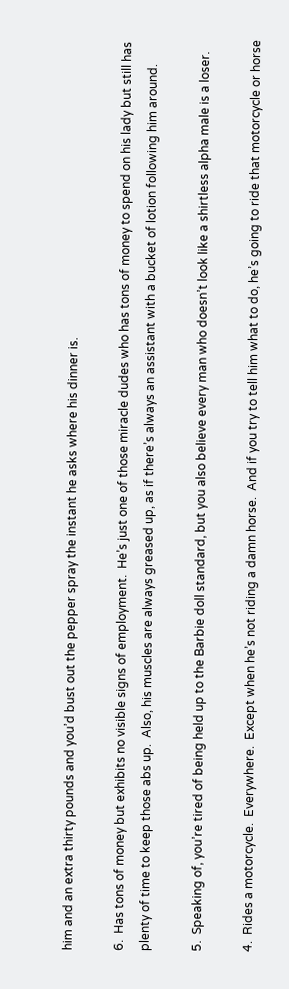him and an extra thirty pounds and you’d bust out the pepper spray the instant he asks where his dinner is.

6.  Has tons of money but exhibits no visible signs of employment.  He’s just one of those miracle dudes who has tons of money to spend on his lady but still has plenty of time to keep those abs up.  Also, his muscles are always greased up, as if there’s always an assistant with a bucket of lotion following him around.

5.  Speaking of, you’re tired of being held up to the Barbie doll standard, but you also believe every man who doesn’t look like a shirtless alpha male is a loser.

4.  Rides a motorcycle.  Everywhere.  Except when he’s not riding a damn horse.  And if you try to tell him what to do, he’s going to ride that motorcycle or horse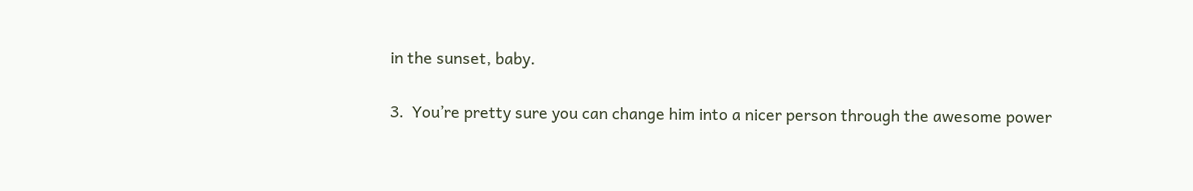in the sunset, baby.

3.  You’re pretty sure you can change him into a nicer person through the awesome power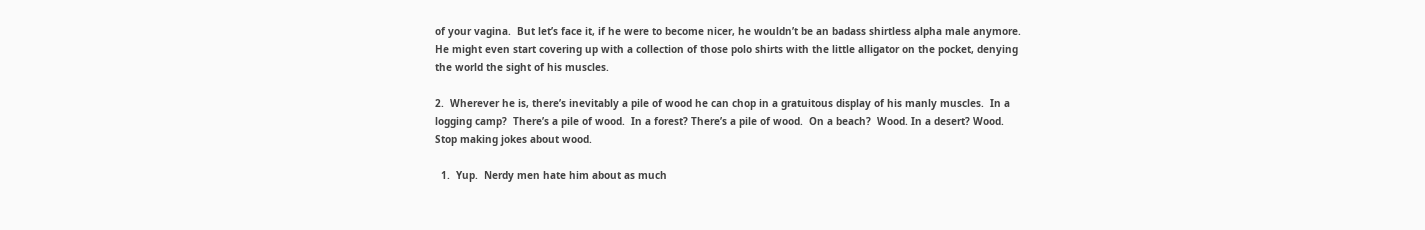of your vagina.  But let’s face it, if he were to become nicer, he wouldn’t be an badass shirtless alpha male anymore.  He might even start covering up with a collection of those polo shirts with the little alligator on the pocket, denying the world the sight of his muscles.

2.  Wherever he is, there’s inevitably a pile of wood he can chop in a gratuitous display of his manly muscles.  In a logging camp?  There’s a pile of wood.  In a forest? There’s a pile of wood.  On a beach?  Wood. In a desert? Wood.  Stop making jokes about wood.

  1.  Yup.  Nerdy men hate him about as much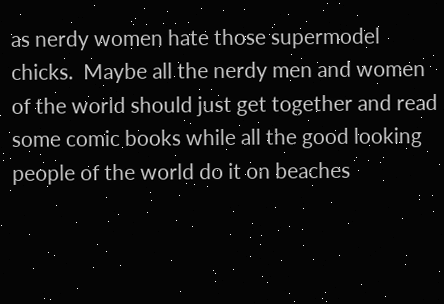as nerdy women hate those supermodel chicks.  Maybe all the nerdy men and women of the world should just get together and read some comic books while all the good looking people of the world do it on beaches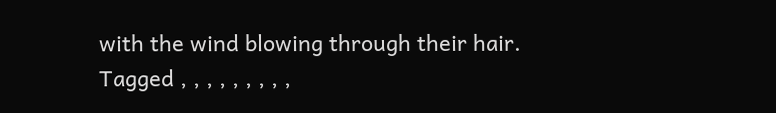with the wind blowing through their hair.
Tagged , , , , , , , , ,